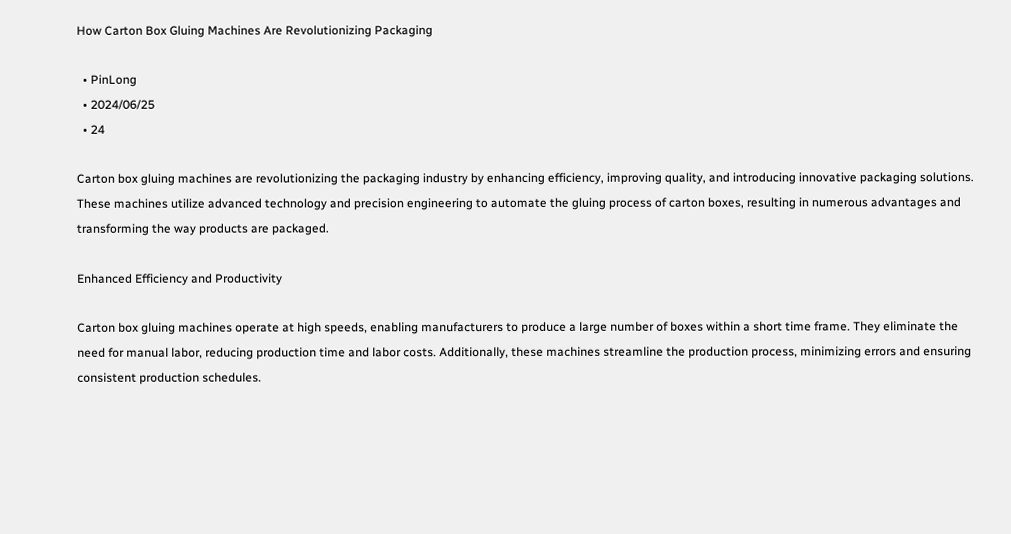How Carton Box Gluing Machines Are Revolutionizing Packaging

  • PinLong
  • 2024/06/25
  • 24

Carton box gluing machines are revolutionizing the packaging industry by enhancing efficiency, improving quality, and introducing innovative packaging solutions. These machines utilize advanced technology and precision engineering to automate the gluing process of carton boxes, resulting in numerous advantages and transforming the way products are packaged.

Enhanced Efficiency and Productivity

Carton box gluing machines operate at high speeds, enabling manufacturers to produce a large number of boxes within a short time frame. They eliminate the need for manual labor, reducing production time and labor costs. Additionally, these machines streamline the production process, minimizing errors and ensuring consistent production schedules.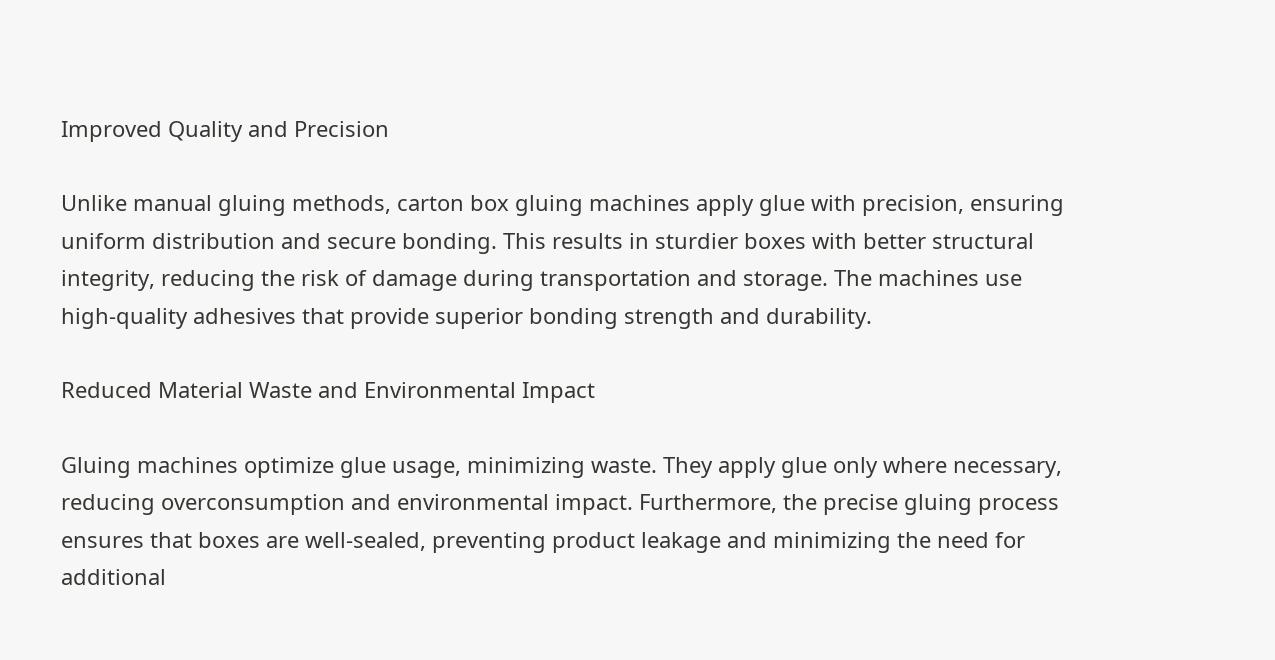Improved Quality and Precision

Unlike manual gluing methods, carton box gluing machines apply glue with precision, ensuring uniform distribution and secure bonding. This results in sturdier boxes with better structural integrity, reducing the risk of damage during transportation and storage. The machines use high-quality adhesives that provide superior bonding strength and durability.

Reduced Material Waste and Environmental Impact

Gluing machines optimize glue usage, minimizing waste. They apply glue only where necessary, reducing overconsumption and environmental impact. Furthermore, the precise gluing process ensures that boxes are well-sealed, preventing product leakage and minimizing the need for additional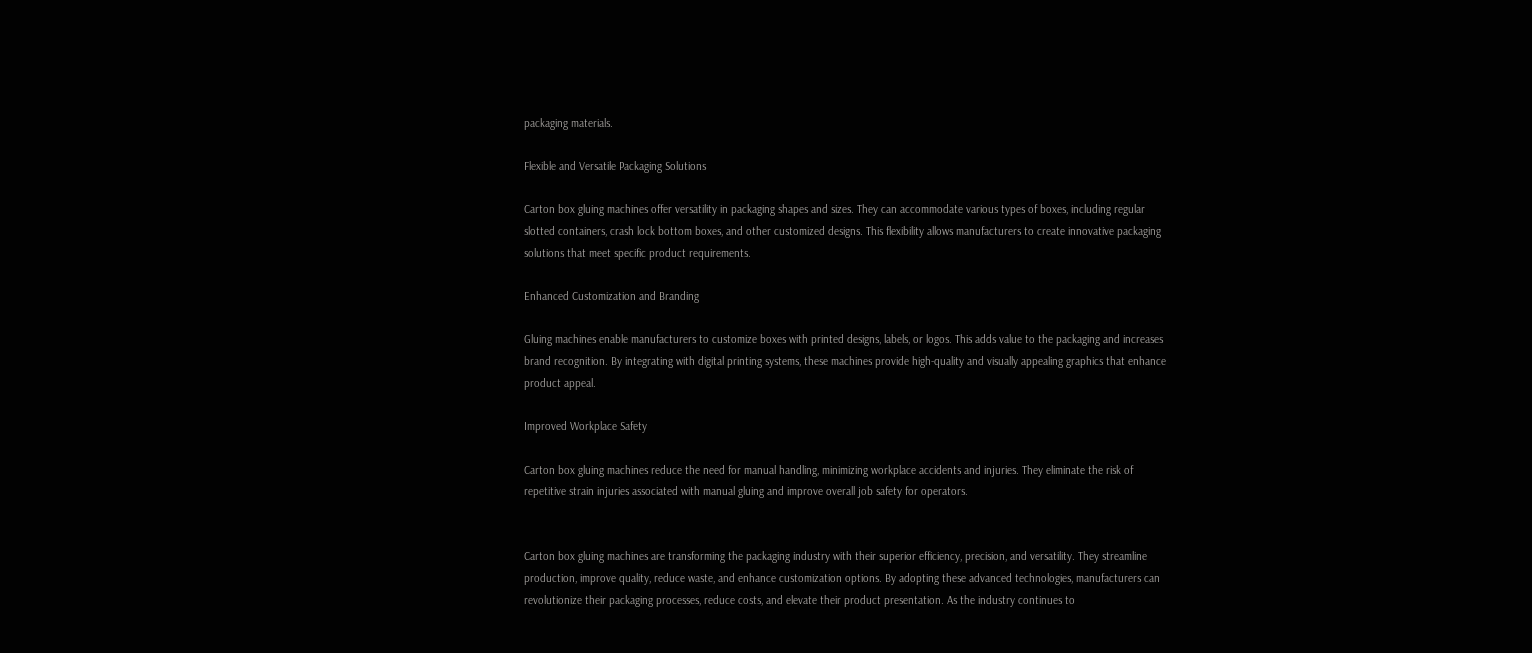packaging materials.

Flexible and Versatile Packaging Solutions

Carton box gluing machines offer versatility in packaging shapes and sizes. They can accommodate various types of boxes, including regular slotted containers, crash lock bottom boxes, and other customized designs. This flexibility allows manufacturers to create innovative packaging solutions that meet specific product requirements.

Enhanced Customization and Branding

Gluing machines enable manufacturers to customize boxes with printed designs, labels, or logos. This adds value to the packaging and increases brand recognition. By integrating with digital printing systems, these machines provide high-quality and visually appealing graphics that enhance product appeal.

Improved Workplace Safety

Carton box gluing machines reduce the need for manual handling, minimizing workplace accidents and injuries. They eliminate the risk of repetitive strain injuries associated with manual gluing and improve overall job safety for operators.


Carton box gluing machines are transforming the packaging industry with their superior efficiency, precision, and versatility. They streamline production, improve quality, reduce waste, and enhance customization options. By adopting these advanced technologies, manufacturers can revolutionize their packaging processes, reduce costs, and elevate their product presentation. As the industry continues to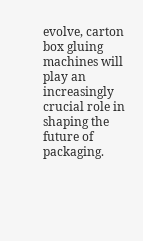evolve, carton box gluing machines will play an increasingly crucial role in shaping the future of packaging.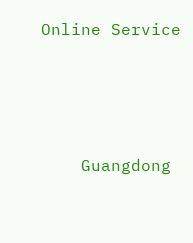Online Service




    Guangdong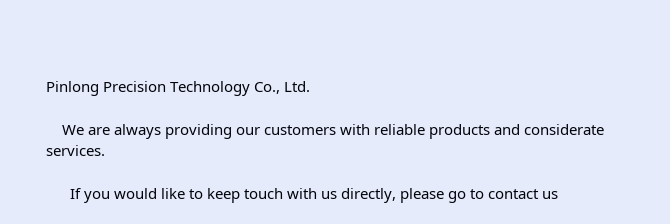Pinlong Precision Technology Co., Ltd.

    We are always providing our customers with reliable products and considerate services.

      If you would like to keep touch with us directly, please go to contact us